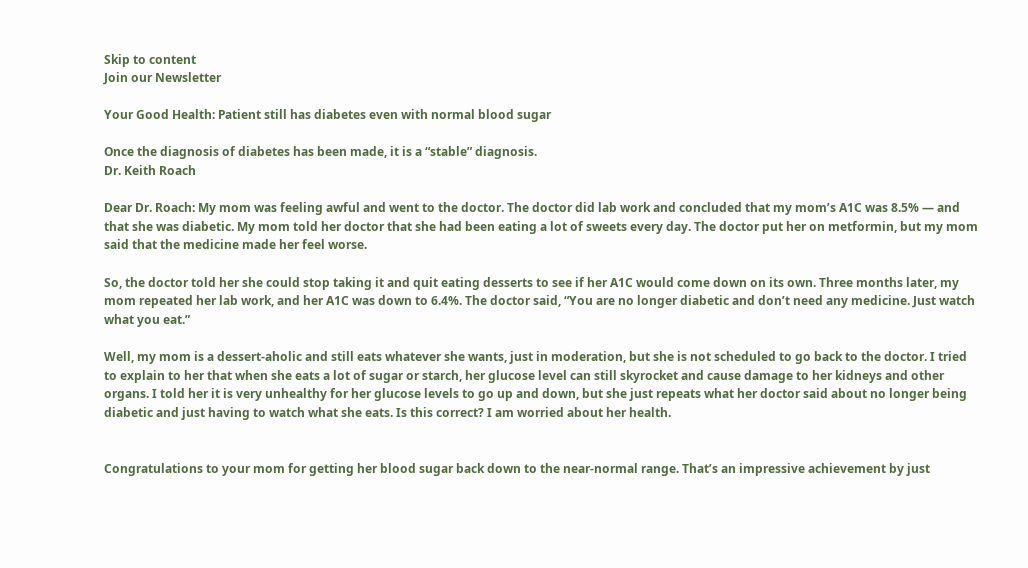Skip to content
Join our Newsletter

Your Good Health: Patient still has diabetes even with normal blood sugar

Once the diagnosis of diabetes has been made, it is a “stable” diagnosis.
Dr. Keith Roach

Dear Dr. Roach: My mom was feeling awful and went to the doctor. The doctor did lab work and concluded that my mom’s A1C was 8.5% — and that she was diabetic. My mom told her doctor that she had been eating a lot of sweets every day. The doctor put her on metformin, but my mom said that the medicine made her feel worse.

So, the doctor told her she could stop taking it and quit eating desserts to see if her A1C would come down on its own. Three months later, my mom repeated her lab work, and her A1C was down to 6.4%. The doctor said, “You are no longer diabetic and don’t need any medicine. Just watch what you eat.”

Well, my mom is a dessert-aholic and still eats whatever she wants, just in moderation, but she is not scheduled to go back to the doctor. I tried to explain to her that when she eats a lot of sugar or starch, her glucose level can still skyrocket and cause damage to her kidneys and other organs. I told her it is very unhealthy for her glucose levels to go up and down, but she just repeats what her doctor said about no longer being diabetic and just having to watch what she eats. Is this correct? I am worried about her health.


Congratulations to your mom for getting her blood sugar back down to the near-normal range. That’s an impressive achievement by just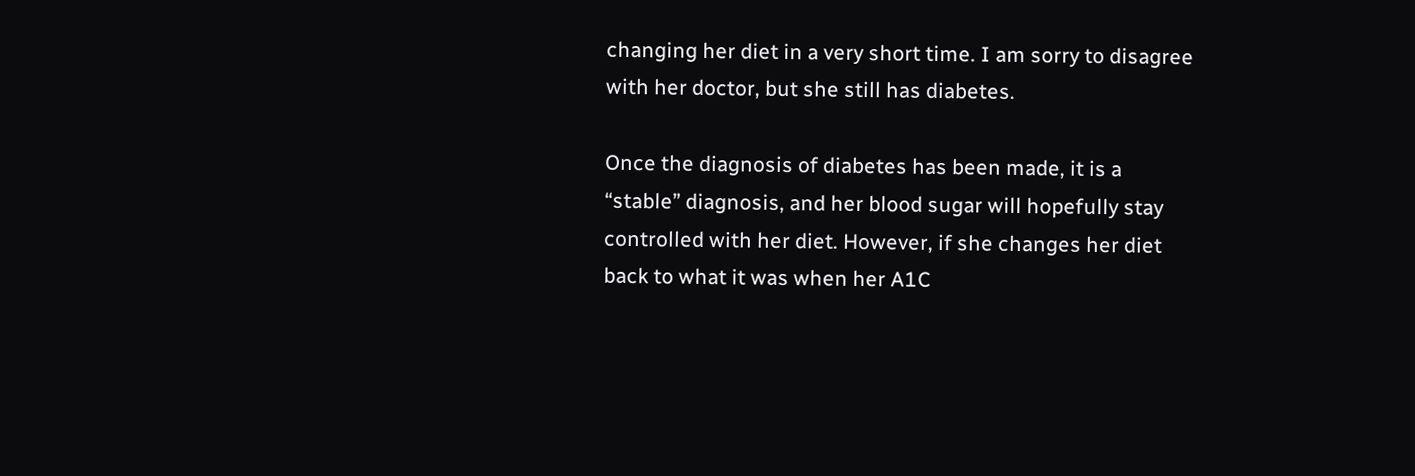changing her diet in a very short time. I am sorry to disagree with her doctor, but she still has diabetes.

Once the diagnosis of diabetes has been made, it is a “stable” diagnosis, and her blood sugar will hopefully stay controlled with her diet. However, if she changes her diet back to what it was when her A1C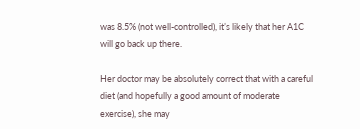was 8.5% (not well-controlled), it’s likely that her A1C will go back up there.

Her doctor may be absolutely correct that with a careful diet (and hopefully a good amount of moderate exercise), she may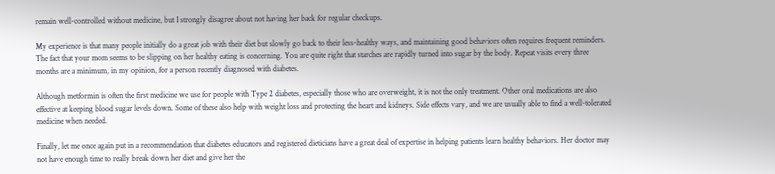remain well-controlled without medicine, but I strongly disagree about not having her back for regular checkups.

My experience is that many people initially do a great job with their diet but slowly go back to their less-healthy ways, and maintaining good behaviors often requires frequent reminders. The fact that your mom seems to be slipping on her healthy eating is concerning. You are quite right that starches are rapidly turned into sugar by the body. Repeat visits every three months are a minimum, in my opinion, for a person recently diagnosed with diabetes.

Although metformin is often the first medicine we use for people with Type 2 diabetes, especially those who are overweight, it is not the only treatment. Other oral medications are also effective at keeping blood sugar levels down. Some of these also help with weight loss and protecting the heart and kidneys. Side effects vary, and we are usually able to find a well-tolerated medicine when needed.

Finally, let me once again put in a recommendation that diabetes educators and registered dieticians have a great deal of expertise in helping patients learn healthy behaviors. Her doctor may not have enough time to really break down her diet and give her the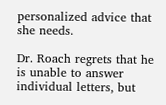personalized advice that she needs.

Dr. Roach regrets that he is unable to answer individual letters, but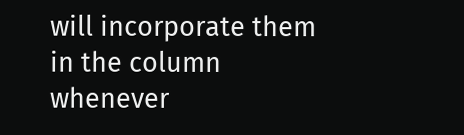will incorporate them in the column whenever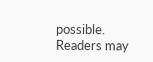possible. Readers may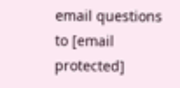email questions to [email protected]